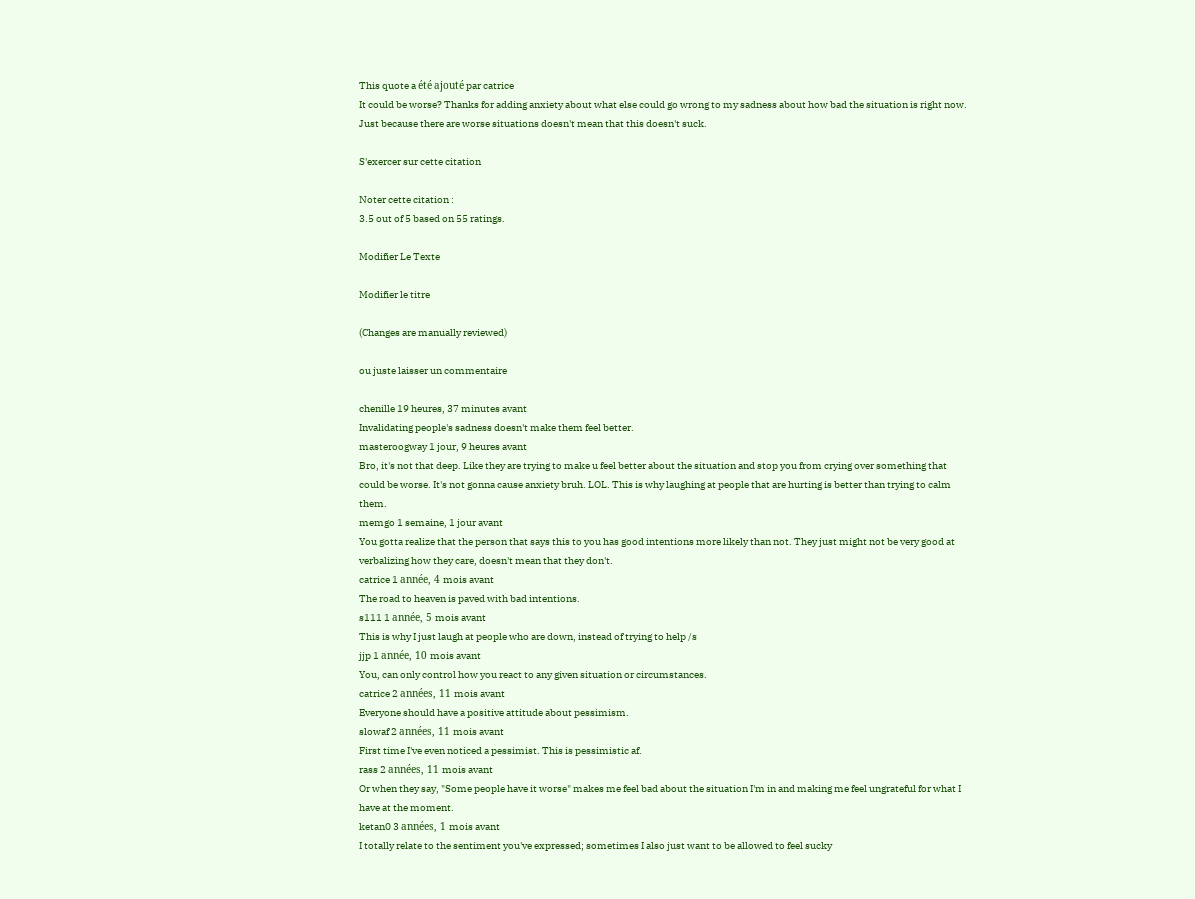This quote a été ajouté par catrice
It could be worse? Thanks for adding anxiety about what else could go wrong to my sadness about how bad the situation is right now. Just because there are worse situations doesn't mean that this doesn't suck.

S'exercer sur cette citation

Noter cette citation :
3.5 out of 5 based on 55 ratings.

Modifier Le Texte

Modifier le titre

(Changes are manually reviewed)

ou juste laisser un commentaire

chenille 19 heures, 37 minutes avant
Invalidating people's sadness doesn't make them feel better.
masteroogway 1 jour, 9 heures avant
Bro, it's not that deep. Like they are trying to make u feel better about the situation and stop you from crying over something that could be worse. It's not gonna cause anxiety bruh. LOL. This is why laughing at people that are hurting is better than trying to calm them.
memgo 1 semaine, 1 jour avant
You gotta realize that the person that says this to you has good intentions more likely than not. They just might not be very good at verbalizing how they care, doesn't mean that they don't.
catrice 1 année, 4 mois avant
The road to heaven is paved with bad intentions.
s111 1 année, 5 mois avant
This is why I just laugh at people who are down, instead of trying to help /s
jjp 1 année, 10 mois avant
You, can only control how you react to any given situation or circumstances.
catrice 2 années, 11 mois avant
Everyone should have a positive attitude about pessimism.
slowaf 2 années, 11 mois avant
First time I've even noticed a pessimist. This is pessimistic af.
rass 2 années, 11 mois avant
Or when they say, "Some people have it worse" makes me feel bad about the situation I'm in and making me feel ungrateful for what I have at the moment.
ketan0 3 années, 1 mois avant
I totally relate to the sentiment you've expressed; sometimes I also just want to be allowed to feel sucky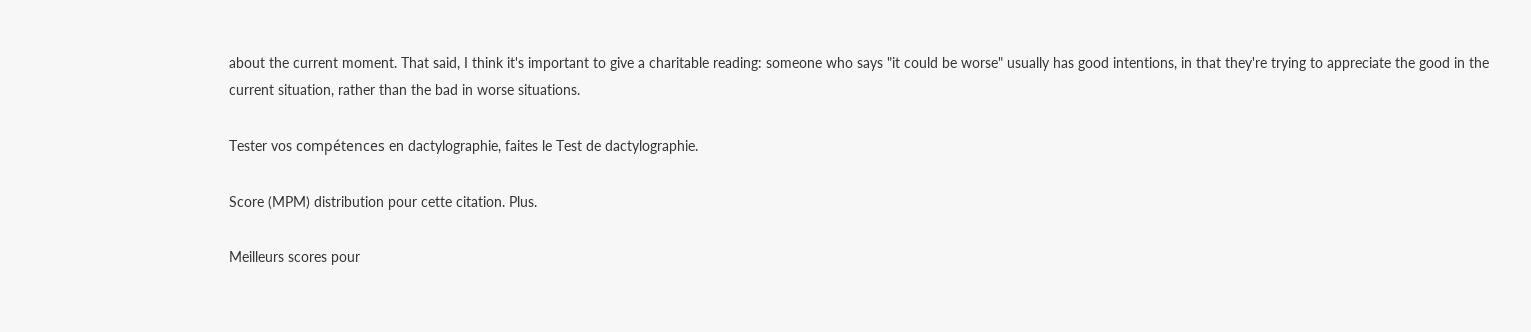about the current moment. That said, I think it's important to give a charitable reading: someone who says "it could be worse" usually has good intentions, in that they're trying to appreciate the good in the current situation, rather than the bad in worse situations.

Tester vos compétences en dactylographie, faites le Test de dactylographie.

Score (MPM) distribution pour cette citation. Plus.

Meilleurs scores pour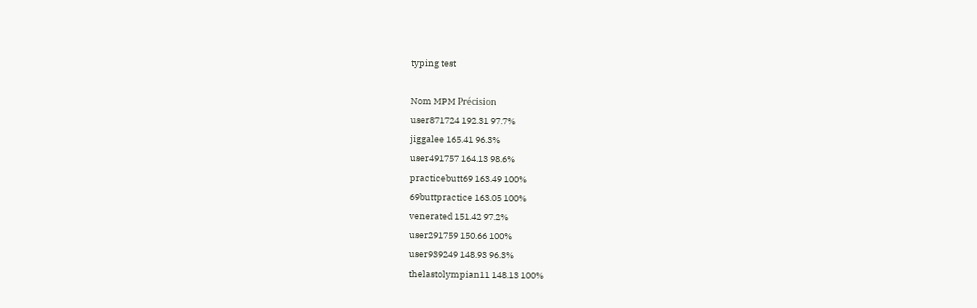typing test

Nom MPM Précision
user871724 192.31 97.7%
jiggalee 165.41 96.3%
user491757 164.13 98.6%
practicebutt69 163.49 100%
69buttpractice 163.05 100%
venerated 151.42 97.2%
user291759 150.66 100%
user939249 148.93 96.3%
thelastolympian11 148.13 100%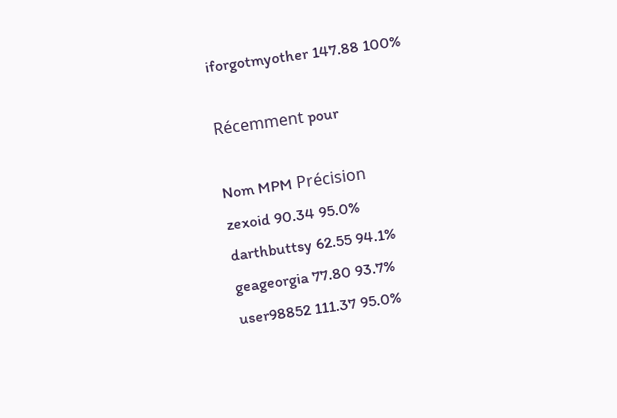iforgotmyother 147.88 100%

Récemment pour

Nom MPM Précision
zexoid 90.34 95.0%
darthbuttsy 62.55 94.1%
geageorgia 77.80 93.7%
user98852 111.37 95.0%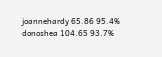joannehardy 65.86 95.4%
donoshea 104.65 93.7%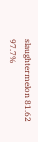slaughtermelon 81.62 97.7%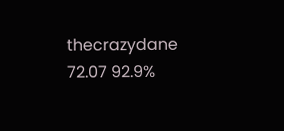thecrazydane 72.07 92.9%